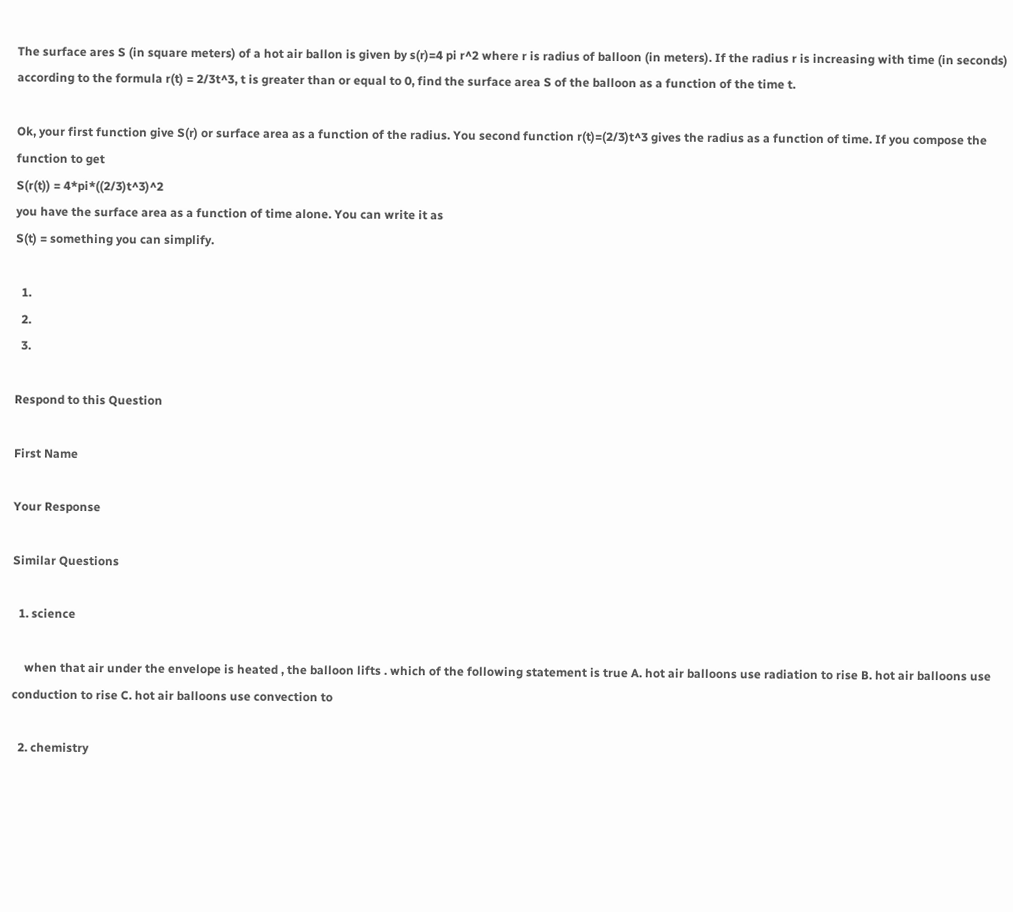The surface ares S (in square meters) of a hot air ballon is given by s(r)=4 pi r^2 where r is radius of balloon (in meters). If the radius r is increasing with time (in seconds) according to the formula r(t) = 2/3t^3, t is greater than or equal to 0, find the surface area S of the balloon as a function of the time t.

Ok, your first function give S(r) or surface area as a function of the radius. You second function r(t)=(2/3)t^3 gives the radius as a function of time. If you compose the function to get
S(r(t)) = 4*pi*((2/3)t^3)^2
you have the surface area as a function of time alone. You can write it as
S(t) = something you can simplify.

  1.
  2.
  3.

Respond to this Question

First Name

Your Response

Similar Questions

  1. science

    when that air under the envelope is heated , the balloon lifts . which of the following statement is true A. hot air balloons use radiation to rise B. hot air balloons use conduction to rise C. hot air balloons use convection to

  2. chemistry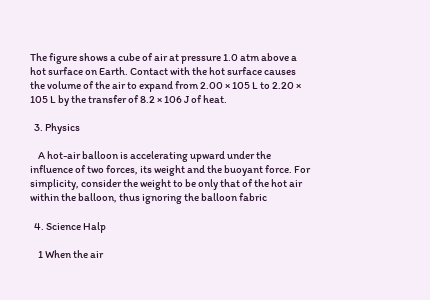The figure shows a cube of air at pressure 1.0 atm above a hot surface on Earth. Contact with the hot surface causes the volume of the air to expand from 2.00 × 105 L to 2.20 × 105 L by the transfer of 8.2 × 106 J of heat.

  3. Physics

    A hot-air balloon is accelerating upward under the influence of two forces, its weight and the buoyant force. For simplicity, consider the weight to be only that of the hot air within the balloon, thus ignoring the balloon fabric

  4. Science Halp

    1 When the air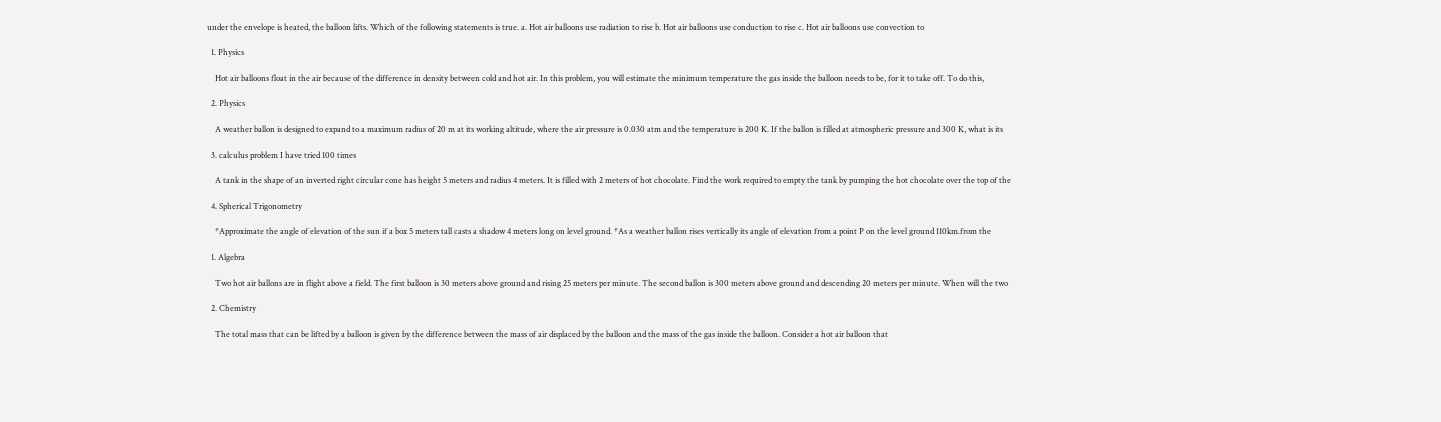under the envelope is heated, the balloon lifts. Which of the following statements is true. a. Hot air balloons use radiation to rise b. Hot air balloons use conduction to rise c. Hot air balloons use convection to

  1. Physics

    Hot air balloons float in the air because of the difference in density between cold and hot air. In this problem, you will estimate the minimum temperature the gas inside the balloon needs to be, for it to take off. To do this,

  2. Physics

    A weather ballon is designed to expand to a maximum radius of 20 m at its working altitude, where the air pressure is 0.030 atm and the temperature is 200 K. If the ballon is filled at atmospheric pressure and 300 K, what is its

  3. calculus problem I have tried 100 times

    A tank in the shape of an inverted right circular cone has height 5 meters and radius 4 meters. It is filled with 2 meters of hot chocolate. Find the work required to empty the tank by pumping the hot chocolate over the top of the

  4. Spherical Trigonometry

    *Approximate the angle of elevation of the sun if a box 5 meters tall casts a shadow 4 meters long on level ground. *As a weather ballon rises vertically its angle of elevation from a point P on the level ground 110km.from the

  1. Algebra

    Two hot air ballons are in flight above a field. The first balloon is 30 meters above ground and rising 25 meters per minute. The second ballon is 300 meters above ground and descending 20 meters per minute. When will the two

  2. Chemistry

    The total mass that can be lifted by a balloon is given by the difference between the mass of air displaced by the balloon and the mass of the gas inside the balloon. Consider a hot air balloon that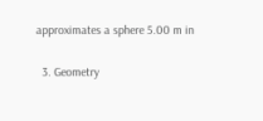approximates a sphere 5.00 m in

  3. Geometry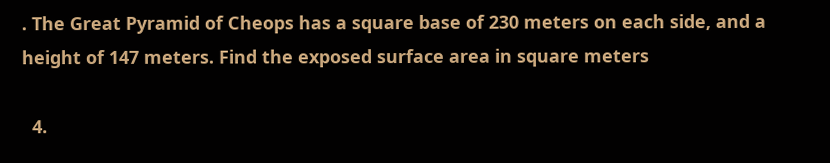. The Great Pyramid of Cheops has a square base of 230 meters on each side, and a height of 147 meters. Find the exposed surface area in square meters

  4.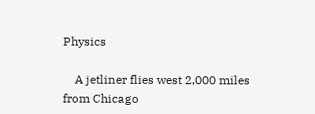Physics

    A jetliner flies west 2,000 miles from Chicago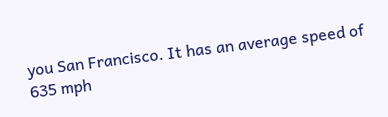you San Francisco. It has an average speed of 635 mph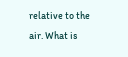relative to the air. What is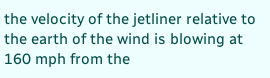the velocity of the jetliner relative to the earth of the wind is blowing at 160 mph from the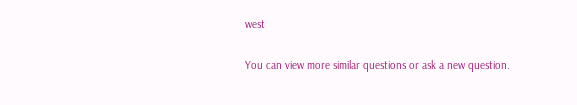west

You can view more similar questions or ask a new question.